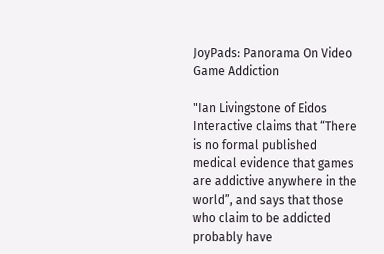JoyPads: Panorama On Video Game Addiction

"Ian Livingstone of Eidos Interactive claims that “There is no formal published medical evidence that games are addictive anywhere in the world”, and says that those who claim to be addicted probably have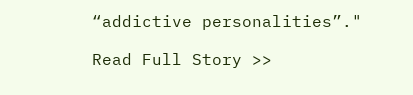“addictive personalities”."

Read Full Story >>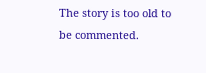The story is too old to be commented.